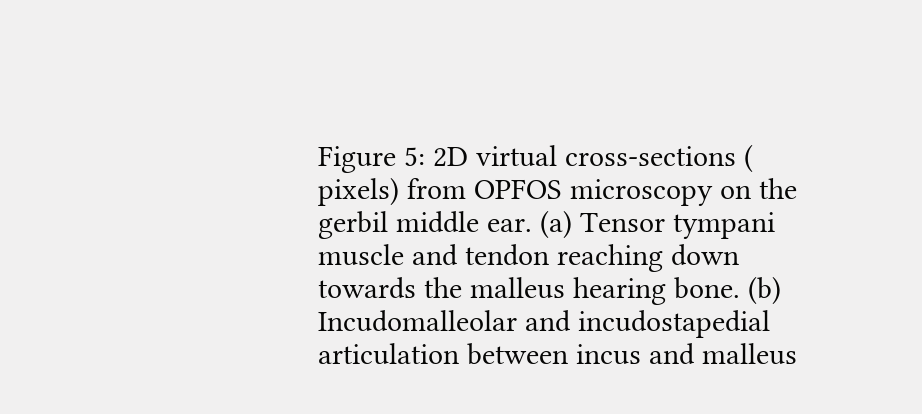Figure 5: 2D virtual cross-sections ( pixels) from OPFOS microscopy on the gerbil middle ear. (a) Tensor tympani muscle and tendon reaching down towards the malleus hearing bone. (b) Incudomalleolar and incudostapedial articulation between incus and malleus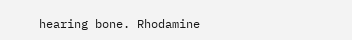hearing bone. Rhodamine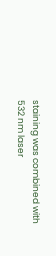staining was combined with 532 nm laser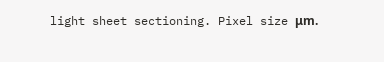light sheet sectioning. Pixel size μm.